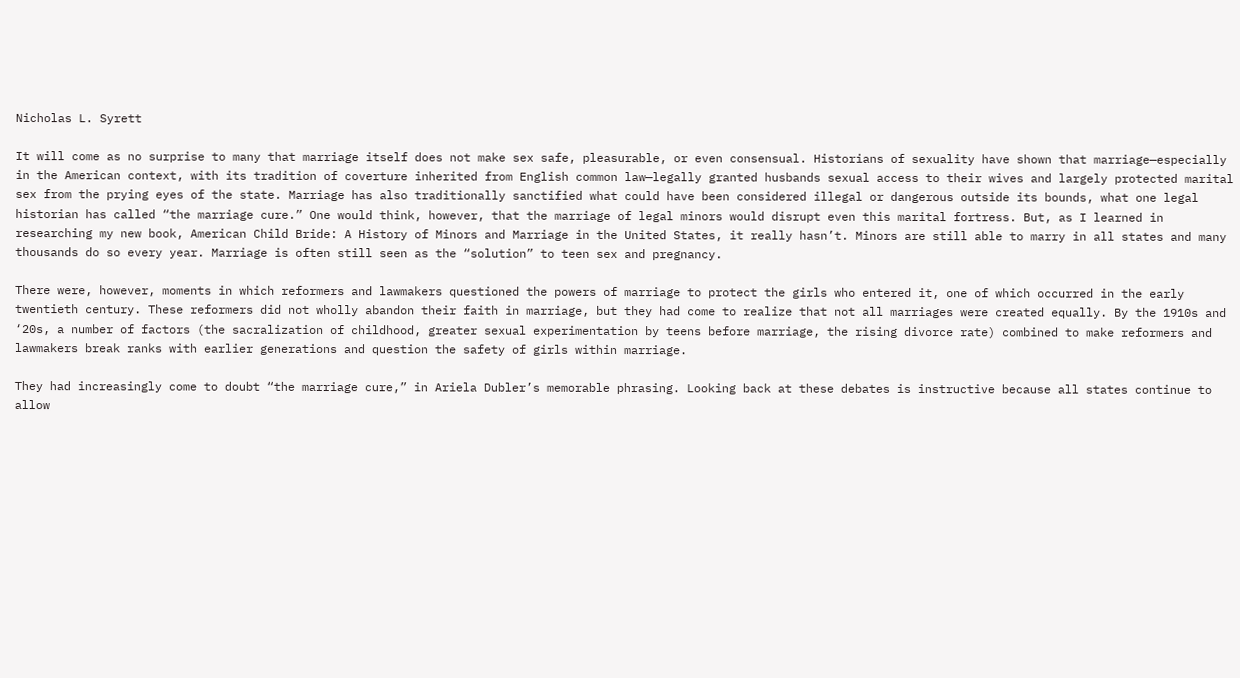Nicholas L. Syrett

It will come as no surprise to many that marriage itself does not make sex safe, pleasurable, or even consensual. Historians of sexuality have shown that marriage—especially in the American context, with its tradition of coverture inherited from English common law—legally granted husbands sexual access to their wives and largely protected marital sex from the prying eyes of the state. Marriage has also traditionally sanctified what could have been considered illegal or dangerous outside its bounds, what one legal historian has called “the marriage cure.” One would think, however, that the marriage of legal minors would disrupt even this marital fortress. But, as I learned in researching my new book, American Child Bride: A History of Minors and Marriage in the United States, it really hasn’t. Minors are still able to marry in all states and many thousands do so every year. Marriage is often still seen as the “solution” to teen sex and pregnancy.

There were, however, moments in which reformers and lawmakers questioned the powers of marriage to protect the girls who entered it, one of which occurred in the early twentieth century. These reformers did not wholly abandon their faith in marriage, but they had come to realize that not all marriages were created equally. By the 1910s and ‘20s, a number of factors (the sacralization of childhood, greater sexual experimentation by teens before marriage, the rising divorce rate) combined to make reformers and lawmakers break ranks with earlier generations and question the safety of girls within marriage.

They had increasingly come to doubt “the marriage cure,” in Ariela Dubler’s memorable phrasing. Looking back at these debates is instructive because all states continue to allow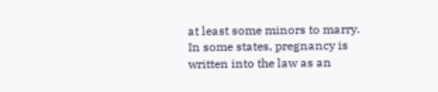at least some minors to marry. In some states, pregnancy is written into the law as an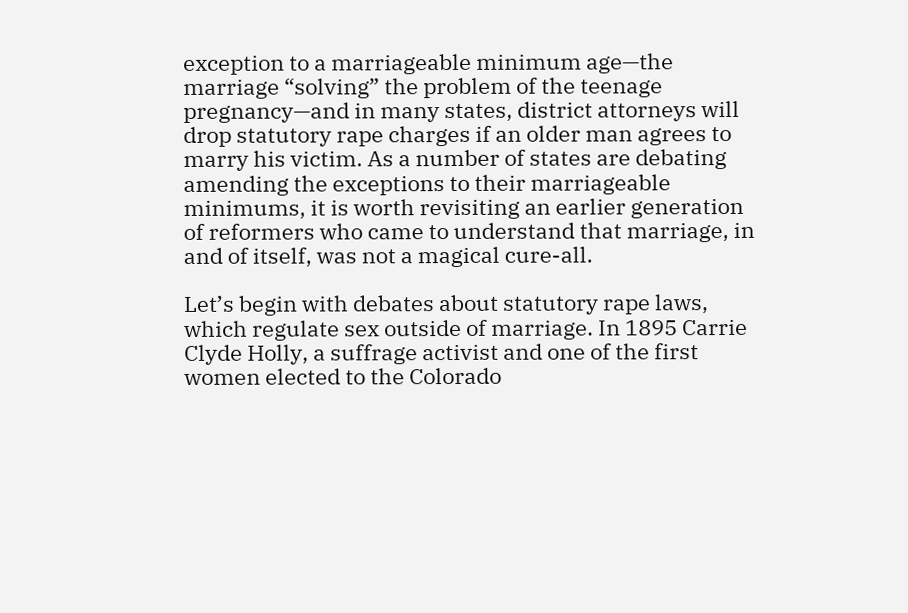exception to a marriageable minimum age—the marriage “solving” the problem of the teenage pregnancy—and in many states, district attorneys will drop statutory rape charges if an older man agrees to marry his victim. As a number of states are debating amending the exceptions to their marriageable minimums, it is worth revisiting an earlier generation of reformers who came to understand that marriage, in and of itself, was not a magical cure-all.

Let’s begin with debates about statutory rape laws, which regulate sex outside of marriage. In 1895 Carrie Clyde Holly, a suffrage activist and one of the first women elected to the Colorado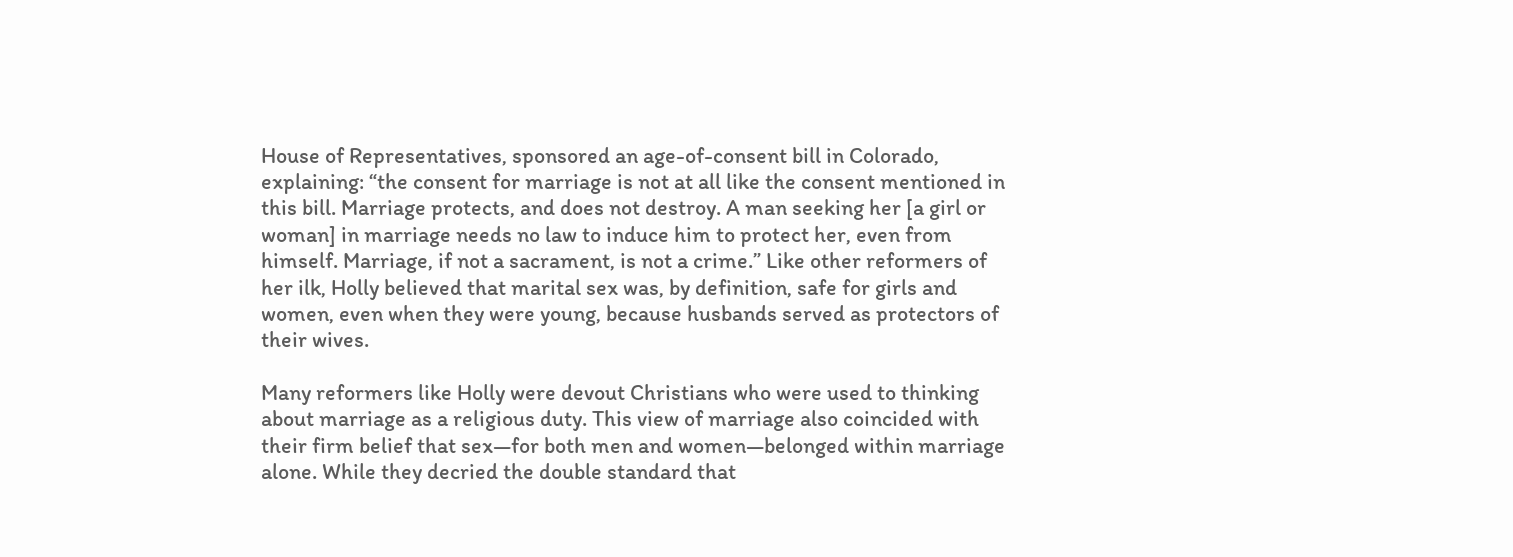House of Representatives, sponsored an age-of-consent bill in Colorado, explaining: “the consent for marriage is not at all like the consent mentioned in this bill. Marriage protects, and does not destroy. A man seeking her [a girl or woman] in marriage needs no law to induce him to protect her, even from himself. Marriage, if not a sacrament, is not a crime.” Like other reformers of her ilk, Holly believed that marital sex was, by definition, safe for girls and women, even when they were young, because husbands served as protectors of their wives.

Many reformers like Holly were devout Christians who were used to thinking about marriage as a religious duty. This view of marriage also coincided with their firm belief that sex—for both men and women—belonged within marriage alone. While they decried the double standard that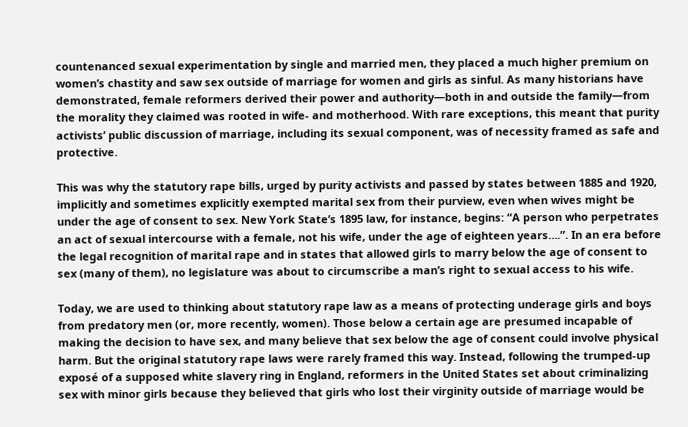countenanced sexual experimentation by single and married men, they placed a much higher premium on women’s chastity and saw sex outside of marriage for women and girls as sinful. As many historians have demonstrated, female reformers derived their power and authority—both in and outside the family—from the morality they claimed was rooted in wife- and motherhood. With rare exceptions, this meant that purity activists’ public discussion of marriage, including its sexual component, was of necessity framed as safe and protective.

This was why the statutory rape bills, urged by purity activists and passed by states between 1885 and 1920, implicitly and sometimes explicitly exempted marital sex from their purview, even when wives might be under the age of consent to sex. New York State’s 1895 law, for instance, begins: “A person who perpetrates an act of sexual intercourse with a female, not his wife, under the age of eighteen years….”. In an era before the legal recognition of marital rape and in states that allowed girls to marry below the age of consent to sex (many of them), no legislature was about to circumscribe a man’s right to sexual access to his wife.

Today, we are used to thinking about statutory rape law as a means of protecting underage girls and boys from predatory men (or, more recently, women). Those below a certain age are presumed incapable of making the decision to have sex, and many believe that sex below the age of consent could involve physical harm. But the original statutory rape laws were rarely framed this way. Instead, following the trumped-up exposé of a supposed white slavery ring in England, reformers in the United States set about criminalizing sex with minor girls because they believed that girls who lost their virginity outside of marriage would be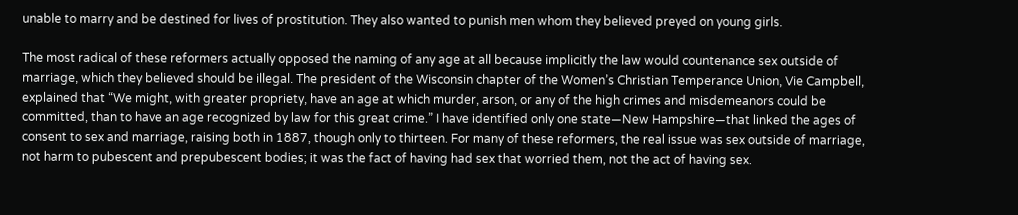unable to marry and be destined for lives of prostitution. They also wanted to punish men whom they believed preyed on young girls.

The most radical of these reformers actually opposed the naming of any age at all because implicitly the law would countenance sex outside of marriage, which they believed should be illegal. The president of the Wisconsin chapter of the Women’s Christian Temperance Union, Vie Campbell, explained that “We might, with greater propriety, have an age at which murder, arson, or any of the high crimes and misdemeanors could be committed, than to have an age recognized by law for this great crime.” I have identified only one state—New Hampshire—that linked the ages of consent to sex and marriage, raising both in 1887, though only to thirteen. For many of these reformers, the real issue was sex outside of marriage, not harm to pubescent and prepubescent bodies; it was the fact of having had sex that worried them, not the act of having sex.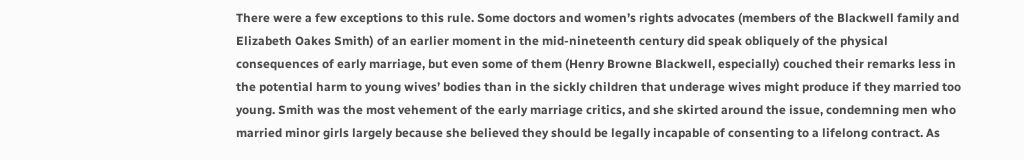There were a few exceptions to this rule. Some doctors and women’s rights advocates (members of the Blackwell family and Elizabeth Oakes Smith) of an earlier moment in the mid-nineteenth century did speak obliquely of the physical consequences of early marriage, but even some of them (Henry Browne Blackwell, especially) couched their remarks less in the potential harm to young wives’ bodies than in the sickly children that underage wives might produce if they married too young. Smith was the most vehement of the early marriage critics, and she skirted around the issue, condemning men who married minor girls largely because she believed they should be legally incapable of consenting to a lifelong contract. As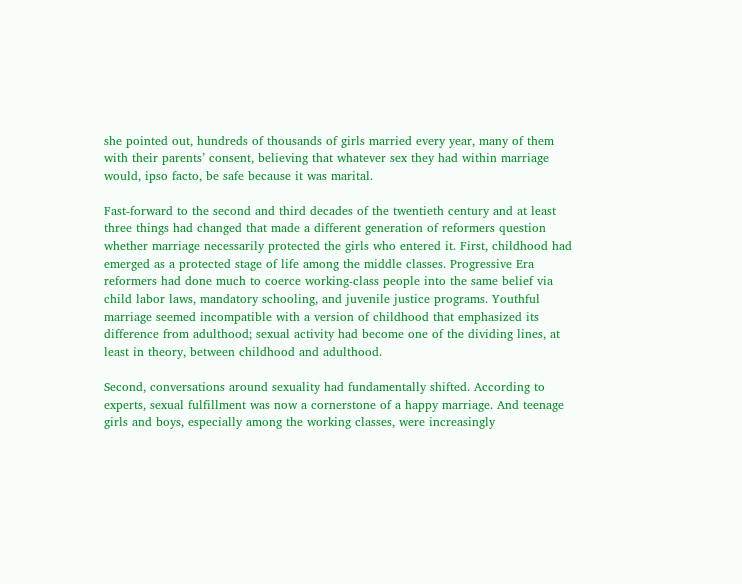she pointed out, hundreds of thousands of girls married every year, many of them with their parents’ consent, believing that whatever sex they had within marriage would, ipso facto, be safe because it was marital.

Fast-forward to the second and third decades of the twentieth century and at least three things had changed that made a different generation of reformers question whether marriage necessarily protected the girls who entered it. First, childhood had emerged as a protected stage of life among the middle classes. Progressive Era reformers had done much to coerce working-class people into the same belief via child labor laws, mandatory schooling, and juvenile justice programs. Youthful marriage seemed incompatible with a version of childhood that emphasized its difference from adulthood; sexual activity had become one of the dividing lines, at least in theory, between childhood and adulthood.

Second, conversations around sexuality had fundamentally shifted. According to experts, sexual fulfillment was now a cornerstone of a happy marriage. And teenage girls and boys, especially among the working classes, were increasingly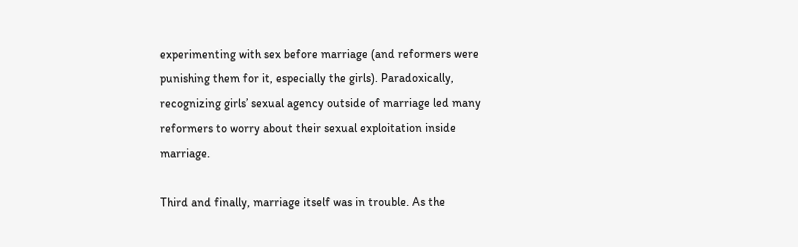experimenting with sex before marriage (and reformers were punishing them for it, especially the girls). Paradoxically, recognizing girls’ sexual agency outside of marriage led many reformers to worry about their sexual exploitation inside marriage.

Third and finally, marriage itself was in trouble. As the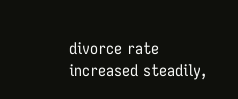divorce rate increased steadily,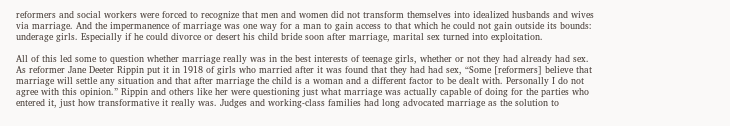reformers and social workers were forced to recognize that men and women did not transform themselves into idealized husbands and wives via marriage. And the impermanence of marriage was one way for a man to gain access to that which he could not gain outside its bounds: underage girls. Especially if he could divorce or desert his child bride soon after marriage, marital sex turned into exploitation.

All of this led some to question whether marriage really was in the best interests of teenage girls, whether or not they had already had sex. As reformer Jane Deeter Rippin put it in 1918 of girls who married after it was found that they had had sex, “Some [reformers] believe that marriage will settle any situation and that after marriage the child is a woman and a different factor to be dealt with. Personally I do not agree with this opinion.” Rippin and others like her were questioning just what marriage was actually capable of doing for the parties who entered it, just how transformative it really was. Judges and working-class families had long advocated marriage as the solution to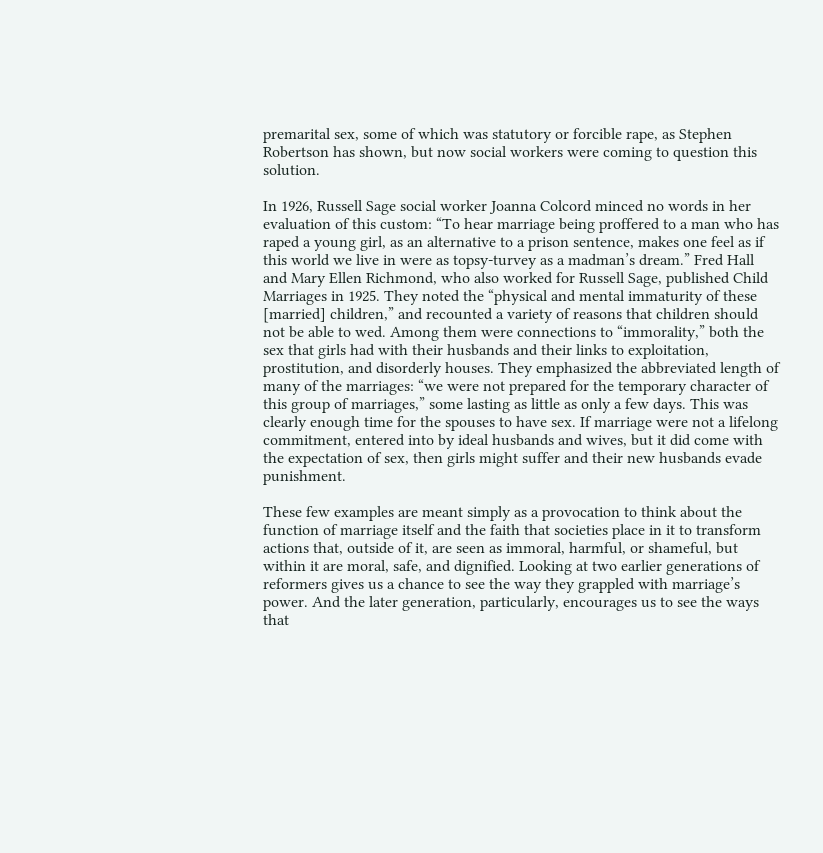premarital sex, some of which was statutory or forcible rape, as Stephen Robertson has shown, but now social workers were coming to question this solution.

In 1926, Russell Sage social worker Joanna Colcord minced no words in her evaluation of this custom: “To hear marriage being proffered to a man who has raped a young girl, as an alternative to a prison sentence, makes one feel as if this world we live in were as topsy-turvey as a madman’s dream.” Fred Hall and Mary Ellen Richmond, who also worked for Russell Sage, published Child Marriages in 1925. They noted the “physical and mental immaturity of these [married] children,” and recounted a variety of reasons that children should not be able to wed. Among them were connections to “immorality,” both the sex that girls had with their husbands and their links to exploitation, prostitution, and disorderly houses. They emphasized the abbreviated length of many of the marriages: “we were not prepared for the temporary character of this group of marriages,” some lasting as little as only a few days. This was clearly enough time for the spouses to have sex. If marriage were not a lifelong commitment, entered into by ideal husbands and wives, but it did come with the expectation of sex, then girls might suffer and their new husbands evade punishment.

These few examples are meant simply as a provocation to think about the function of marriage itself and the faith that societies place in it to transform actions that, outside of it, are seen as immoral, harmful, or shameful, but within it are moral, safe, and dignified. Looking at two earlier generations of reformers gives us a chance to see the way they grappled with marriage’s power. And the later generation, particularly, encourages us to see the ways that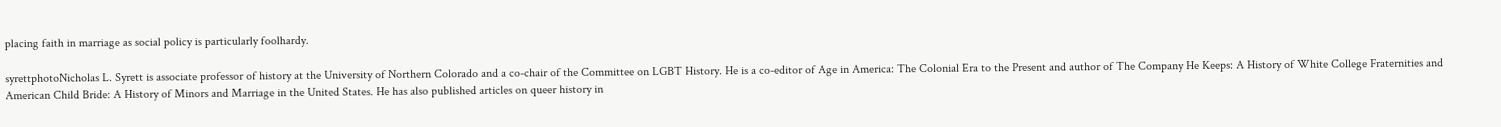placing faith in marriage as social policy is particularly foolhardy.

syrettphotoNicholas L. Syrett is associate professor of history at the University of Northern Colorado and a co-chair of the Committee on LGBT History. He is a co-editor of Age in America: The Colonial Era to the Present and author of The Company He Keeps: A History of White College Fraternities and American Child Bride: A History of Minors and Marriage in the United States. He has also published articles on queer history in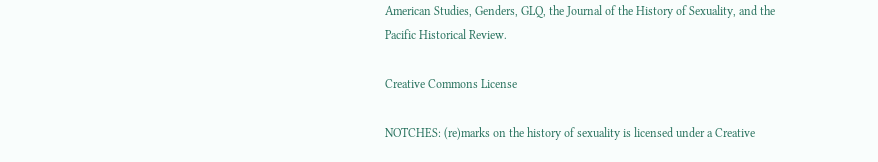American Studies, Genders, GLQ, the Journal of the History of Sexuality, and the Pacific Historical Review.

Creative Commons License

NOTCHES: (re)marks on the history of sexuality is licensed under a Creative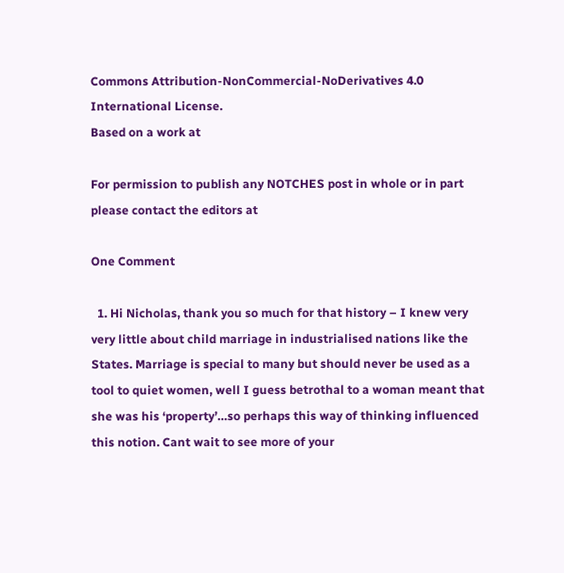Commons Attribution-NonCommercial-NoDerivatives 4.0 International License.
Based on a work at

For permission to publish any NOTCHES post in whole or in part please contact the editors at

One Comment

  1. Hi Nicholas, thank you so much for that history – I knew very very little about child marriage in industrialised nations like the States. Marriage is special to many but should never be used as a tool to quiet women, well I guess betrothal to a woman meant that she was his ‘property’…so perhaps this way of thinking influenced this notion. Cant wait to see more of your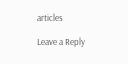articles

Leave a Reply